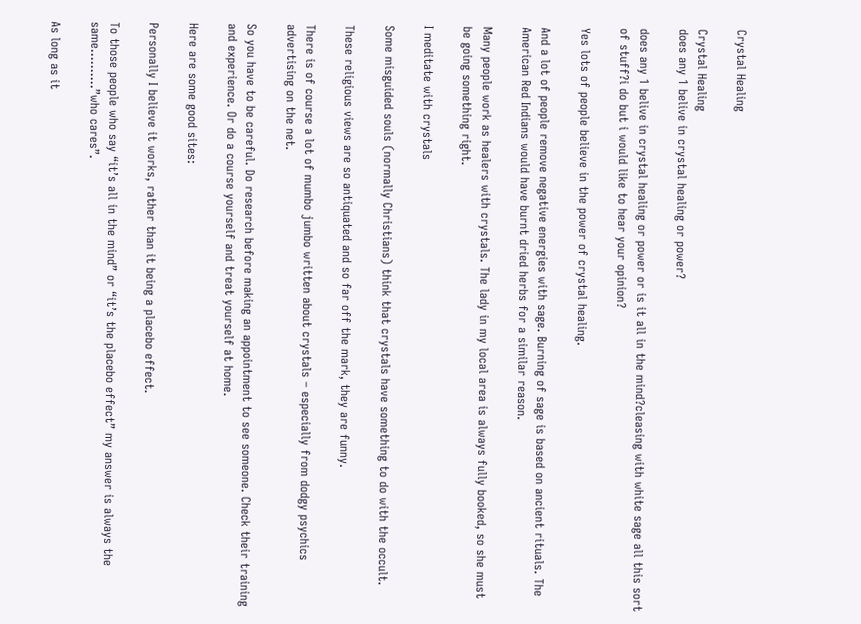Crystal Healing

Crystal Healing
does any 1 belive in crystal healing or power?

does any 1 belive in crystal healing or power or is it all in the mind?cleasing with white sage all this sort of stuff?i do but i would like to hear your opinion?

Yes lots of people believe in the power of crystal healing.

And a lot of people remove negative energies with sage. Burning of sage is based on ancient rituals. The American Red Indians would have burnt dried herbs for a similar reason.

Many people work as healers with crystals. The lady in my local area is always fully booked, so she must be going something right.

I meditate with crystals

Some misguided souls (normally Christians) think that crystals have something to do with the occult.

These religious views are so antiquated and so far off the mark, they are funny.

There is of course a lot of mumbo jumbo written about crystals – especially from dodgy psychics advertising on the net.

So you have to be careful. Do research before making an appointment to see someone. Check their training and experience. Or do a course yourself and treat yourself at home.

Here are some good sites:

Personally I believe it works, rather than it being a placebo effect.

To those people who say “it’s all in the mind” or “it’s the placebo effect” my answer is always the same……….”who cares”.

As long as it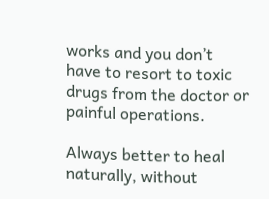works and you don’t have to resort to toxic drugs from the doctor or painful operations.

Always better to heal naturally, without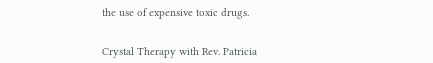the use of expensive toxic drugs.


Crystal Therapy with Rev. Patricia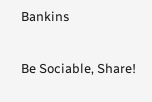Bankins

Be Sociable, Share!